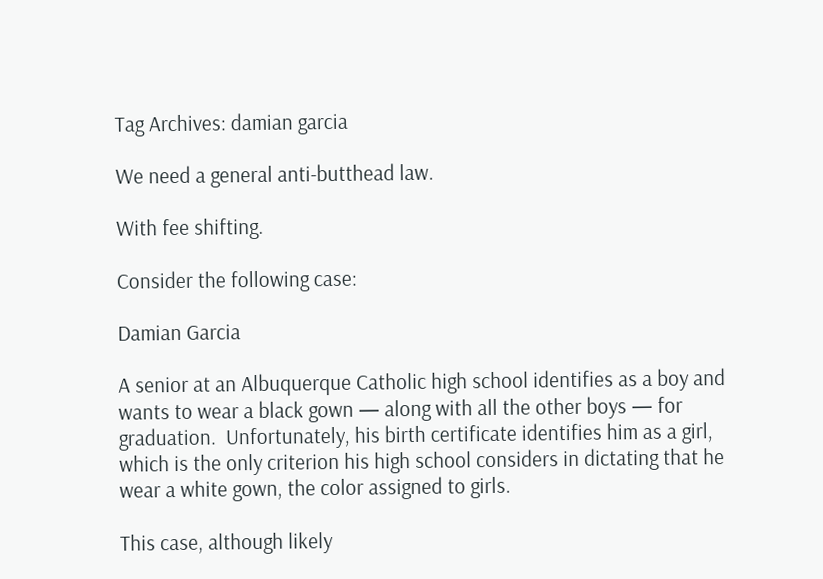Tag Archives: damian garcia

We need a general anti-butthead law.

With fee shifting.

Consider the following case:

Damian Garcia

A senior at an Albuquerque Catholic high school identifies as a boy and wants to wear a black gown — along with all the other boys — for graduation.  Unfortunately, his birth certificate identifies him as a girl, which is the only criterion his high school considers in dictating that he wear a white gown, the color assigned to girls.

This case, although likely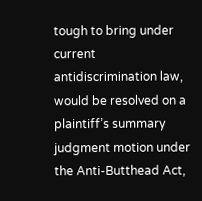tough to bring under current antidiscrimination law, would be resolved on a plaintiff’s summary judgment motion under the Anti-Butthead Act,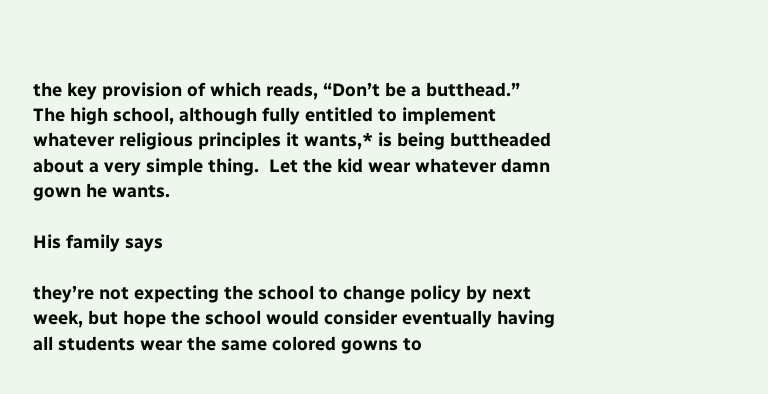the key provision of which reads, “Don’t be a butthead.”  The high school, although fully entitled to implement whatever religious principles it wants,* is being buttheaded about a very simple thing.  Let the kid wear whatever damn gown he wants.

His family says

they’re not expecting the school to change policy by next week, but hope the school would consider eventually having all students wear the same colored gowns to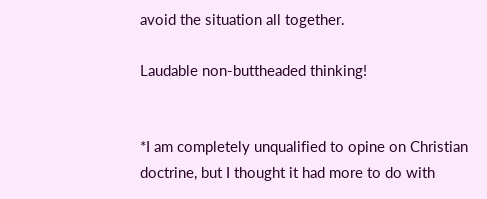avoid the situation all together.

Laudable non-buttheaded thinking!


*I am completely unqualified to opine on Christian doctrine, but I thought it had more to do with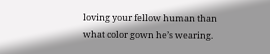loving your fellow human than what color gown he’s wearing.